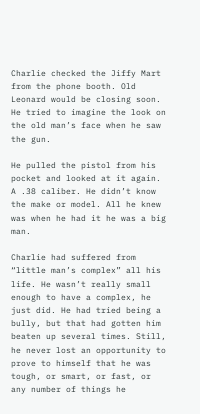Charlie checked the Jiffy Mart from the phone booth. Old Leonard would be closing soon. He tried to imagine the look on the old man’s face when he saw the gun.

He pulled the pistol from his pocket and looked at it again. A .38 caliber. He didn’t know the make or model. All he knew was when he had it he was a big man.

Charlie had suffered from “little man’s complex” all his life. He wasn’t really small enough to have a complex, he just did. He had tried being a bully, but that had gotten him beaten up several times. Still, he never lost an opportunity to prove to himself that he was tough, or smart, or fast, or any number of things he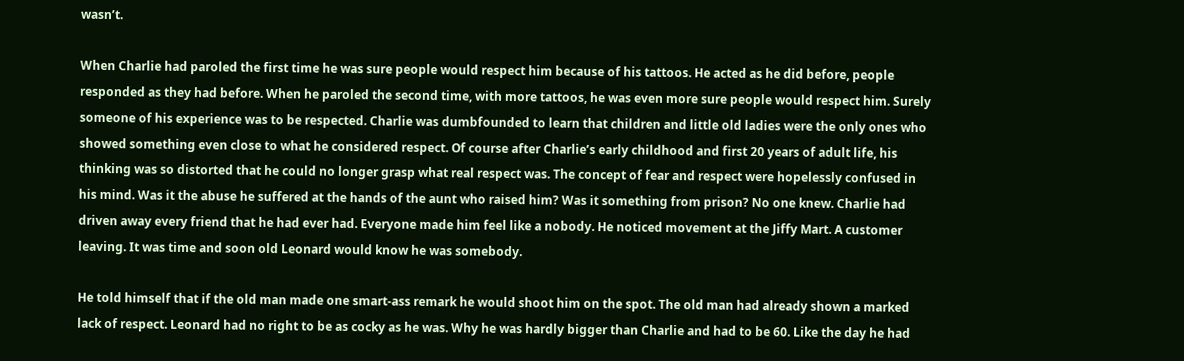wasn’t.

When Charlie had paroled the first time he was sure people would respect him because of his tattoos. He acted as he did before, people responded as they had before. When he paroled the second time, with more tattoos, he was even more sure people would respect him. Surely someone of his experience was to be respected. Charlie was dumbfounded to learn that children and little old ladies were the only ones who showed something even close to what he considered respect. Of course after Charlie’s early childhood and first 20 years of adult life, his thinking was so distorted that he could no longer grasp what real respect was. The concept of fear and respect were hopelessly confused in his mind. Was it the abuse he suffered at the hands of the aunt who raised him? Was it something from prison? No one knew. Charlie had driven away every friend that he had ever had. Everyone made him feel like a nobody. He noticed movement at the Jiffy Mart. A customer leaving. It was time and soon old Leonard would know he was somebody.

He told himself that if the old man made one smart-ass remark he would shoot him on the spot. The old man had already shown a marked lack of respect. Leonard had no right to be as cocky as he was. Why he was hardly bigger than Charlie and had to be 60. Like the day he had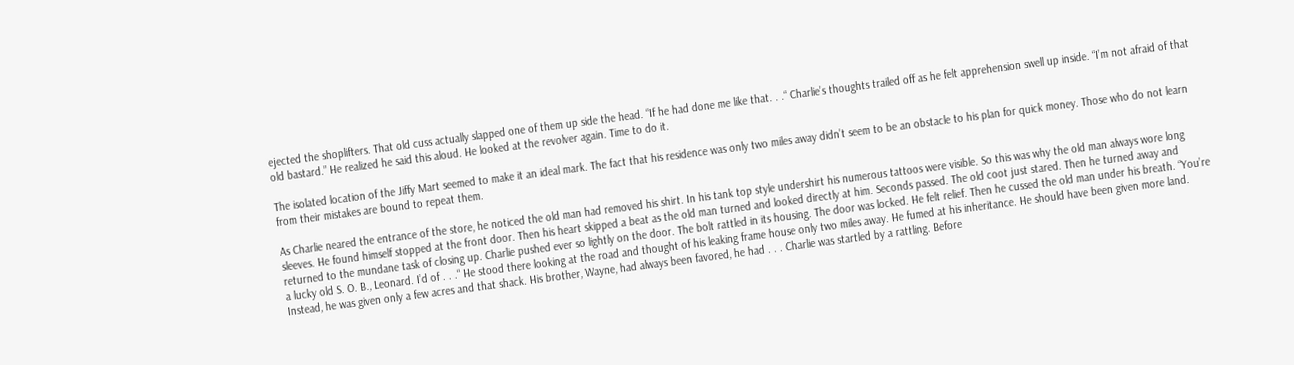ejected the shoplifters. That old cuss actually slapped one of them up side the head. “If he had done me like that. . .“ Charlie’s thoughts trailed off as he felt apprehension swell up inside. “I’m not afraid of that old bastard.” He realized he said this aloud. He looked at the revolver again. Time to do it.

The isolated location of the Jiffy Mart seemed to make it an ideal mark. The fact that his residence was only two miles away didn’t seem to be an obstacle to his plan for quick money. Those who do not learn from their mistakes are bound to repeat them.

As Charlie neared the entrance of the store, he noticed the old man had removed his shirt. In his tank top style undershirt his numerous tattoos were visible. So this was why the old man always wore long sleeves. He found himself stopped at the front door. Then his heart skipped a beat as the old man turned and looked directly at him. Seconds passed. The old coot just stared. Then he turned away and returned to the mundane task of closing up. Charlie pushed ever so lightly on the door. The bolt rattled in its housing. The door was locked. He felt relief. Then he cussed the old man under his breath. “You’re a lucky old S. O. B., Leonard. I’d of . . .“ He stood there looking at the road and thought of his leaking frame house only two miles away. He fumed at his inheritance. He should have been given more land. Instead, he was given only a few acres and that shack. His brother, Wayne, had always been favored, he had . . . Charlie was startled by a rattling. Before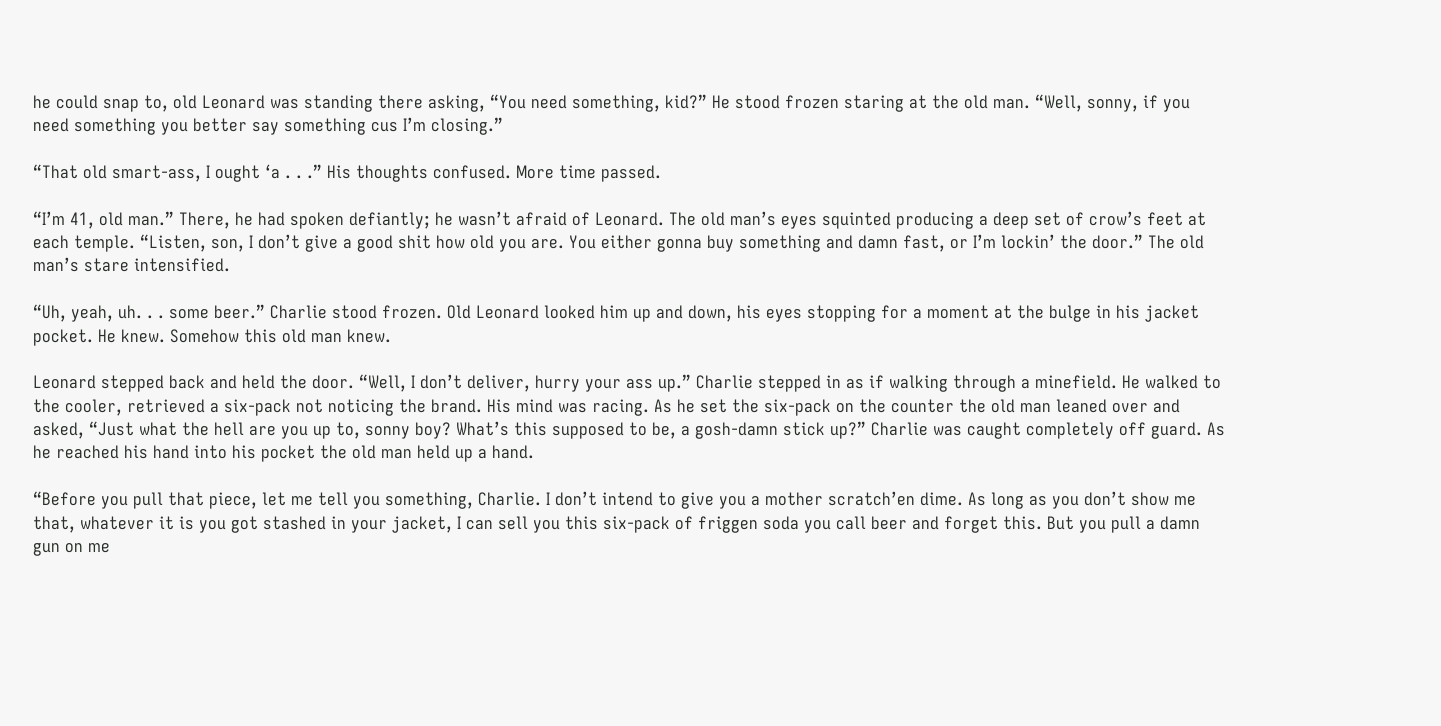he could snap to, old Leonard was standing there asking, “You need something, kid?” He stood frozen staring at the old man. “Well, sonny, if you need something you better say something cus I’m closing.”

“That old smart-ass, I ought ‘a . . .” His thoughts confused. More time passed.

“I’m 41, old man.” There, he had spoken defiantly; he wasn’t afraid of Leonard. The old man’s eyes squinted producing a deep set of crow’s feet at each temple. “Listen, son, I don’t give a good shit how old you are. You either gonna buy something and damn fast, or I’m lockin’ the door.” The old man’s stare intensified.

“Uh, yeah, uh. . . some beer.” Charlie stood frozen. Old Leonard looked him up and down, his eyes stopping for a moment at the bulge in his jacket pocket. He knew. Somehow this old man knew.

Leonard stepped back and held the door. “Well, I don’t deliver, hurry your ass up.” Charlie stepped in as if walking through a minefield. He walked to the cooler, retrieved a six-pack not noticing the brand. His mind was racing. As he set the six-pack on the counter the old man leaned over and asked, “Just what the hell are you up to, sonny boy? What’s this supposed to be, a gosh-damn stick up?” Charlie was caught completely off guard. As he reached his hand into his pocket the old man held up a hand.

“Before you pull that piece, let me tell you something, Charlie. I don’t intend to give you a mother scratch’en dime. As long as you don’t show me that, whatever it is you got stashed in your jacket, I can sell you this six-pack of friggen soda you call beer and forget this. But you pull a damn gun on me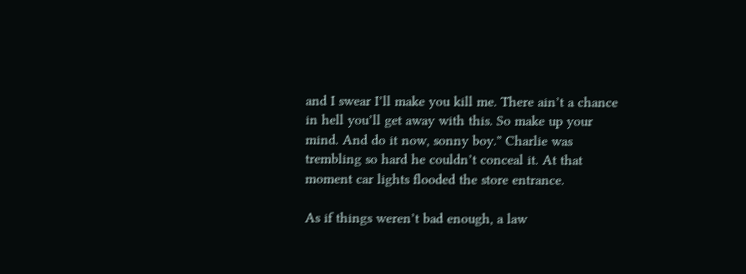and I swear I’ll make you kill me. There ain’t a chance in hell you’ll get away with this. So make up your mind. And do it now, sonny boy.” Charlie was trembling so hard he couldn’t conceal it. At that moment car lights flooded the store entrance.

As if things weren’t bad enough, a law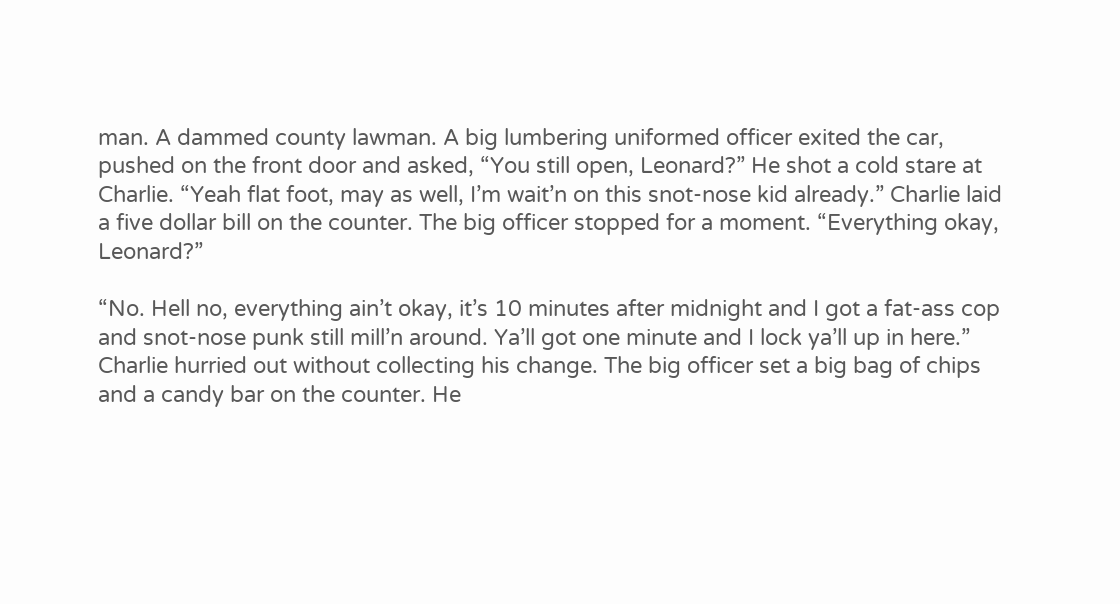man. A dammed county lawman. A big lumbering uniformed officer exited the car, pushed on the front door and asked, “You still open, Leonard?” He shot a cold stare at Charlie. “Yeah flat foot, may as well, I’m wait’n on this snot-nose kid already.” Charlie laid a five dollar bill on the counter. The big officer stopped for a moment. “Everything okay, Leonard?”

“No. Hell no, everything ain’t okay, it’s 10 minutes after midnight and I got a fat-ass cop and snot-nose punk still mill’n around. Ya’ll got one minute and I lock ya’ll up in here.” Charlie hurried out without collecting his change. The big officer set a big bag of chips and a candy bar on the counter. He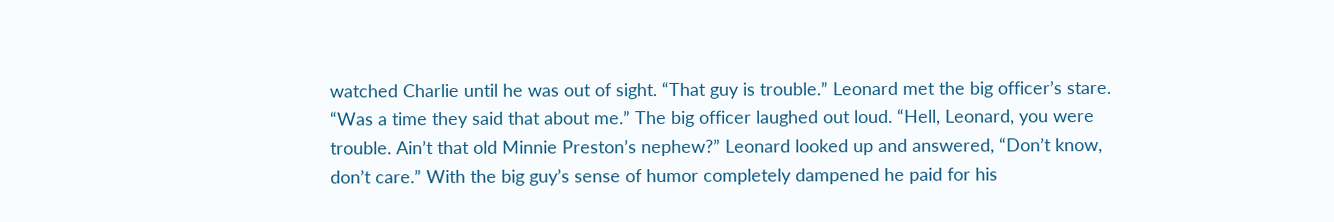watched Charlie until he was out of sight. “That guy is trouble.” Leonard met the big officer’s stare. “Was a time they said that about me.” The big officer laughed out loud. “Hell, Leonard, you were trouble. Ain’t that old Minnie Preston’s nephew?” Leonard looked up and answered, “Don’t know, don’t care.” With the big guy’s sense of humor completely dampened he paid for his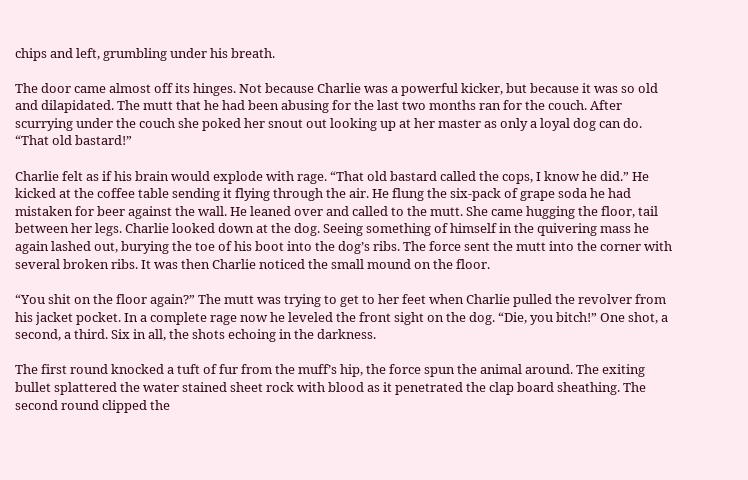chips and left, grumbling under his breath.

The door came almost off its hinges. Not because Charlie was a powerful kicker, but because it was so old and dilapidated. The mutt that he had been abusing for the last two months ran for the couch. After scurrying under the couch she poked her snout out looking up at her master as only a loyal dog can do. “That old bastard!”

Charlie felt as if his brain would explode with rage. “That old bastard called the cops, I know he did.” He kicked at the coffee table sending it flying through the air. He flung the six-pack of grape soda he had mistaken for beer against the wall. He leaned over and called to the mutt. She came hugging the floor, tail between her legs. Charlie looked down at the dog. Seeing something of himself in the quivering mass he again lashed out, burying the toe of his boot into the dog’s ribs. The force sent the mutt into the corner with several broken ribs. It was then Charlie noticed the small mound on the floor.

“You shit on the floor again?” The mutt was trying to get to her feet when Charlie pulled the revolver from his jacket pocket. In a complete rage now he leveled the front sight on the dog. “Die, you bitch!” One shot, a second, a third. Six in all, the shots echoing in the darkness.

The first round knocked a tuft of fur from the muff’s hip, the force spun the animal around. The exiting bullet splattered the water stained sheet rock with blood as it penetrated the clap board sheathing. The second round clipped the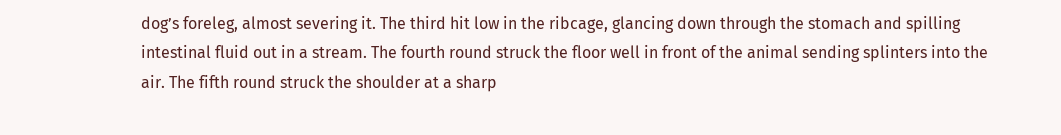dog’s foreleg, almost severing it. The third hit low in the ribcage, glancing down through the stomach and spilling intestinal fluid out in a stream. The fourth round struck the floor well in front of the animal sending splinters into the air. The fifth round struck the shoulder at a sharp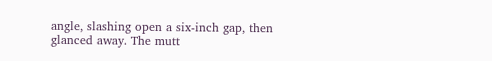angle, slashing open a six-inch gap, then glanced away. The mutt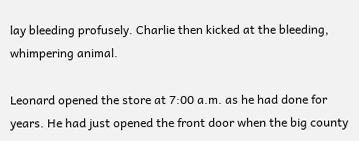lay bleeding profusely. Charlie then kicked at the bleeding, whimpering animal.

Leonard opened the store at 7:00 a.m. as he had done for years. He had just opened the front door when the big county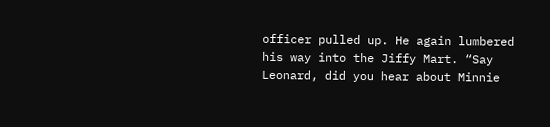officer pulled up. He again lumbered his way into the Jiffy Mart. “Say Leonard, did you hear about Minnie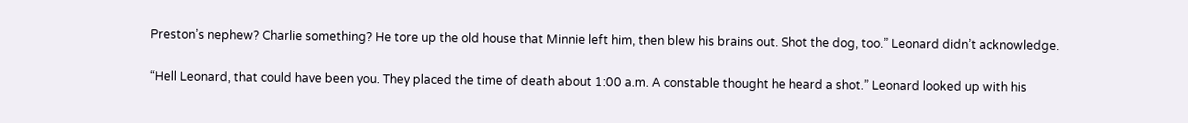Preston’s nephew? Charlie something? He tore up the old house that Minnie left him, then blew his brains out. Shot the dog, too.” Leonard didn’t acknowledge.

“Hell Leonard, that could have been you. They placed the time of death about 1:00 a.m. A constable thought he heard a shot.” Leonard looked up with his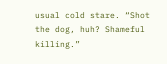usual cold stare. “Shot the dog, huh? Shameful killing.”